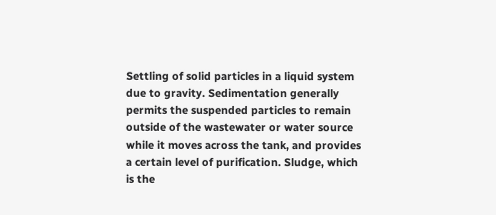Settling of solid particles in a liquid system due to gravity. Sedimentation generally permits the suspended particles to remain outside of the wastewater or water source while it moves across the tank, and provides a certain level of purification. Sludge, which is the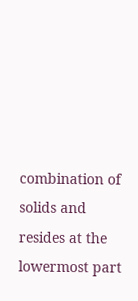combination of solids and resides at the lowermost part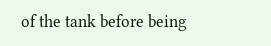of the tank before being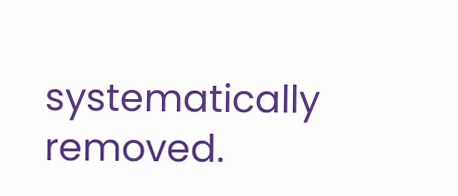systematically removed.